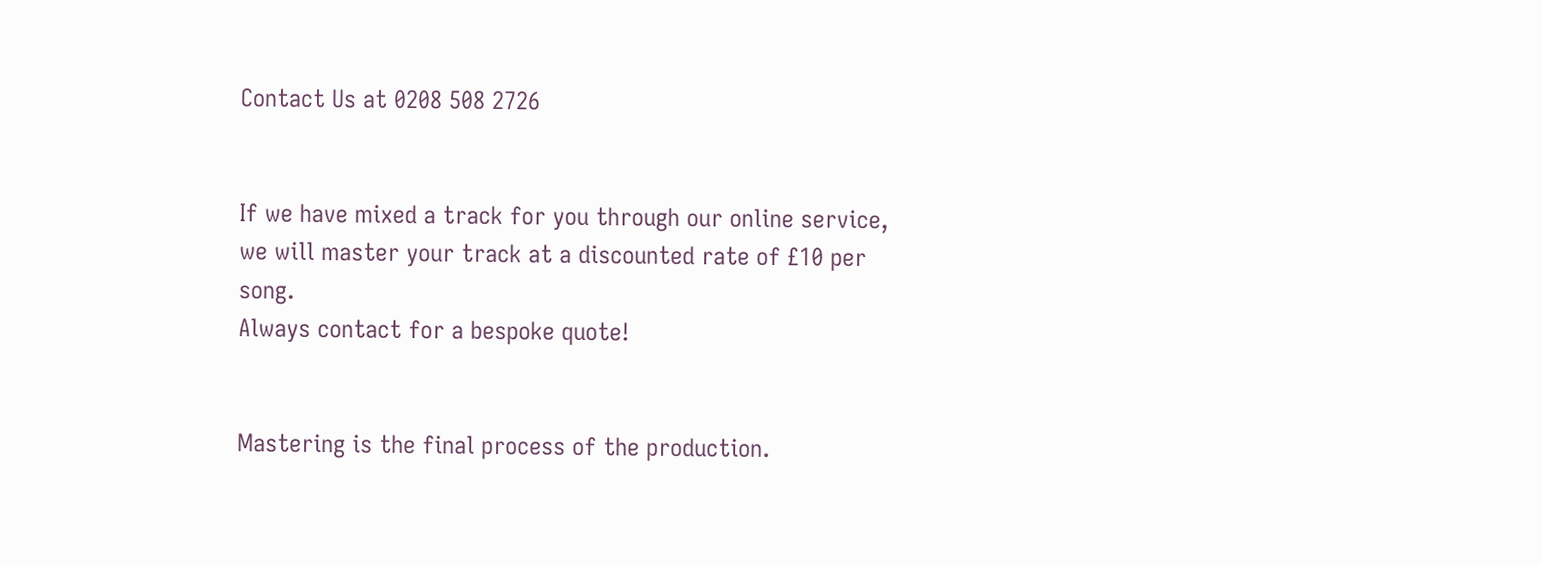Contact Us at 0208 508 2726


If we have mixed a track for you through our online service, we will master your track at a discounted rate of £10 per song.
Always contact for a bespoke quote!


Mastering is the final process of the production.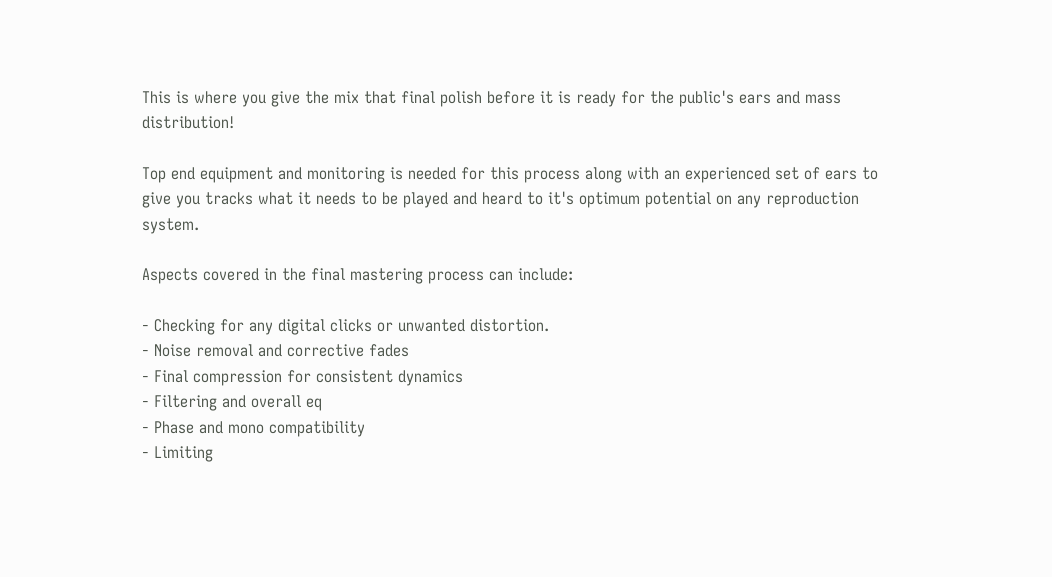This is where you give the mix that final polish before it is ready for the public's ears and mass distribution!

Top end equipment and monitoring is needed for this process along with an experienced set of ears to give you tracks what it needs to be played and heard to it's optimum potential on any reproduction system.

Aspects covered in the final mastering process can include:

- Checking for any digital clicks or unwanted distortion.
- Noise removal and corrective fades
- Final compression for consistent dynamics
- Filtering and overall eq
- Phase and mono compatibility
- Limiting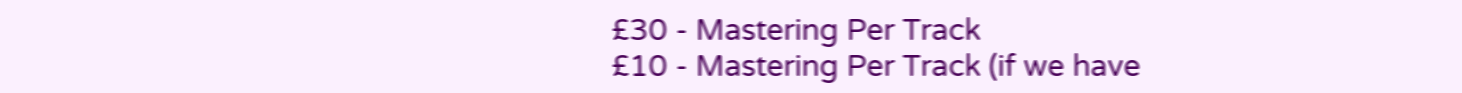£30 - Mastering Per Track
£10 - Mastering Per Track (if we have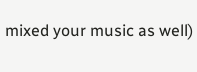mixed your music as well)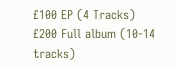£100 EP (4 Tracks)
£200 Full album (10-14 tracks)